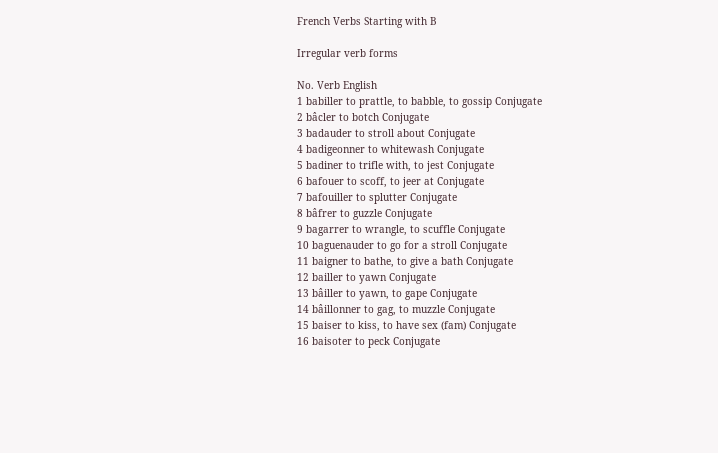French Verbs Starting with B

Irregular verb forms

No. Verb English
1 babiller to prattle, to babble, to gossip Conjugate
2 bâcler to botch Conjugate
3 badauder to stroll about Conjugate
4 badigeonner to whitewash Conjugate
5 badiner to trifle with, to jest Conjugate
6 bafouer to scoff, to jeer at Conjugate
7 bafouiller to splutter Conjugate
8 bâfrer to guzzle Conjugate
9 bagarrer to wrangle, to scuffle Conjugate
10 baguenauder to go for a stroll Conjugate
11 baigner to bathe, to give a bath Conjugate
12 bailler to yawn Conjugate
13 bâiller to yawn, to gape Conjugate
14 bâillonner to gag, to muzzle Conjugate
15 baiser to kiss, to have sex (fam) Conjugate
16 baisoter to peck Conjugate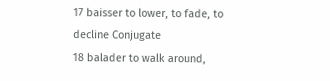17 baisser to lower, to fade, to decline Conjugate
18 balader to walk around,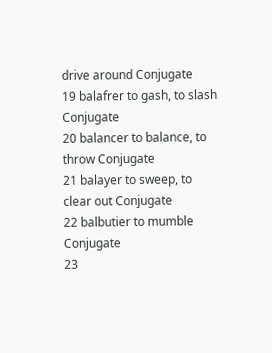drive around Conjugate
19 balafrer to gash, to slash Conjugate
20 balancer to balance, to throw Conjugate
21 balayer to sweep, to clear out Conjugate
22 balbutier to mumble Conjugate
23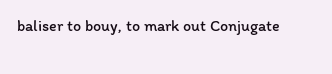baliser to bouy, to mark out Conjugate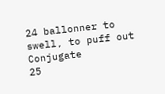24 ballonner to swell, to puff out Conjugate
25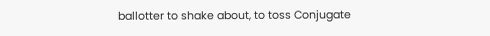ballotter to shake about, to toss Conjugate